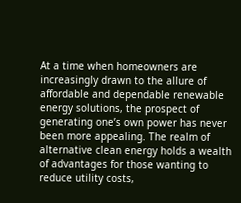At a time when homeowners are increasingly drawn to the allure of affordable and dependable renewable energy solutions, the prospect of generating one’s own power has never been more appealing. The realm of alternative clean energy holds a wealth of advantages for those wanting to reduce utility costs,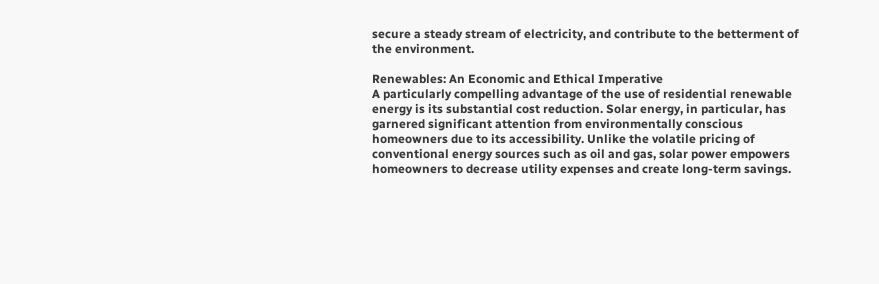secure a steady stream of electricity, and contribute to the betterment of the environment.

Renewables: An Economic and Ethical Imperative
A particularly compelling advantage of the use of residential renewable energy is its substantial cost reduction. Solar energy, in particular, has garnered significant attention from environmentally conscious homeowners due to its accessibility. Unlike the volatile pricing of conventional energy sources such as oil and gas, solar power empowers homeowners to decrease utility expenses and create long-term savings.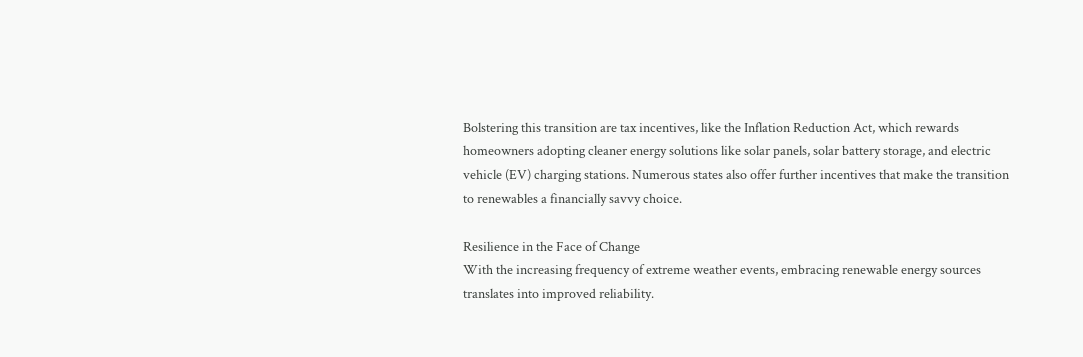Bolstering this transition are tax incentives, like the Inflation Reduction Act, which rewards homeowners adopting cleaner energy solutions like solar panels, solar battery storage, and electric vehicle (EV) charging stations. Numerous states also offer further incentives that make the transition to renewables a financially savvy choice.

Resilience in the Face of Change
With the increasing frequency of extreme weather events, embracing renewable energy sources translates into improved reliability.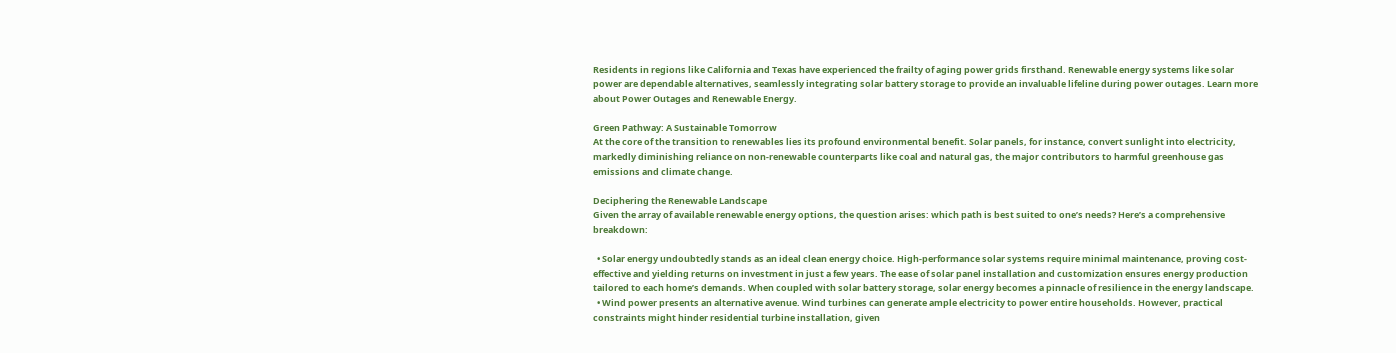Residents in regions like California and Texas have experienced the frailty of aging power grids firsthand. Renewable energy systems like solar power are dependable alternatives, seamlessly integrating solar battery storage to provide an invaluable lifeline during power outages. Learn more about Power Outages and Renewable Energy.

Green Pathway: A Sustainable Tomorrow
At the core of the transition to renewables lies its profound environmental benefit. Solar panels, for instance, convert sunlight into electricity, markedly diminishing reliance on non-renewable counterparts like coal and natural gas, the major contributors to harmful greenhouse gas emissions and climate change.

Deciphering the Renewable Landscape
Given the array of available renewable energy options, the question arises: which path is best suited to one’s needs? Here’s a comprehensive breakdown:

  • Solar energy undoubtedly stands as an ideal clean energy choice. High-performance solar systems require minimal maintenance, proving cost-effective and yielding returns on investment in just a few years. The ease of solar panel installation and customization ensures energy production tailored to each home’s demands. When coupled with solar battery storage, solar energy becomes a pinnacle of resilience in the energy landscape.
  • Wind power presents an alternative avenue. Wind turbines can generate ample electricity to power entire households. However, practical constraints might hinder residential turbine installation, given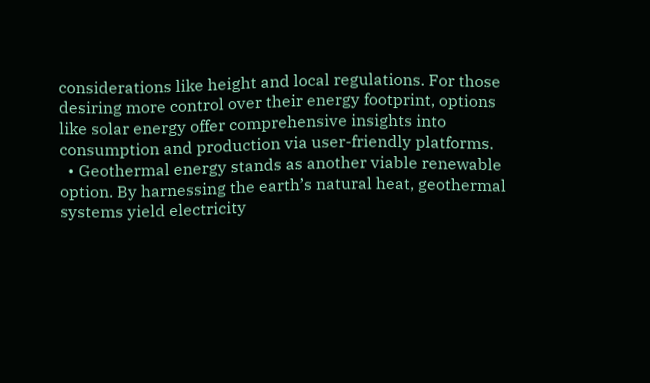considerations like height and local regulations. For those desiring more control over their energy footprint, options like solar energy offer comprehensive insights into consumption and production via user-friendly platforms.
  • Geothermal energy stands as another viable renewable option. By harnessing the earth’s natural heat, geothermal systems yield electricity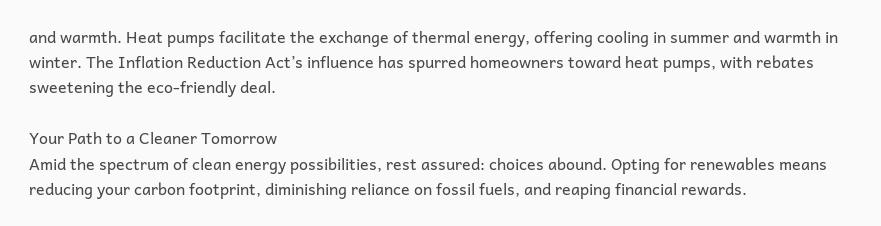and warmth. Heat pumps facilitate the exchange of thermal energy, offering cooling in summer and warmth in winter. The Inflation Reduction Act’s influence has spurred homeowners toward heat pumps, with rebates sweetening the eco-friendly deal.

Your Path to a Cleaner Tomorrow
Amid the spectrum of clean energy possibilities, rest assured: choices abound. Opting for renewables means reducing your carbon footprint, diminishing reliance on fossil fuels, and reaping financial rewards.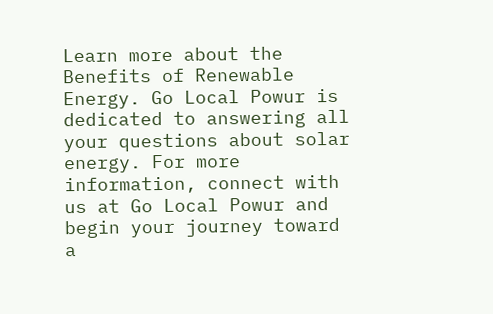Learn more about the Benefits of Renewable Energy. Go Local Powur is dedicated to answering all your questions about solar energy. For more information, connect with us at Go Local Powur and begin your journey toward a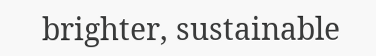brighter, sustainable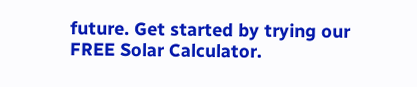future. Get started by trying our FREE Solar Calculator.